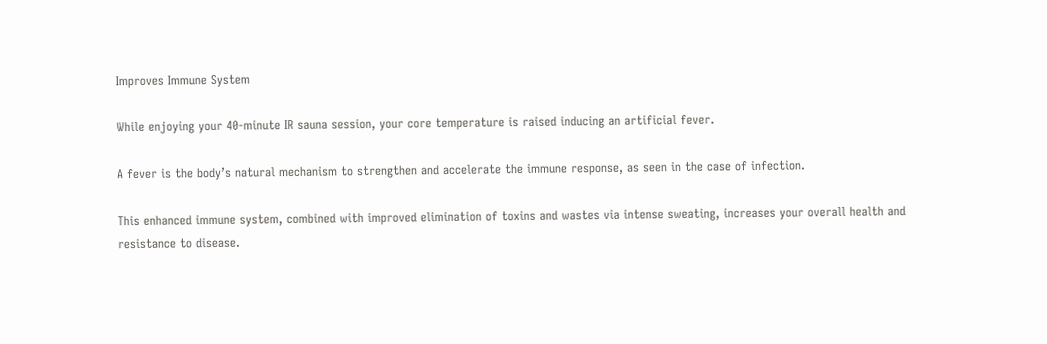Improves Immune System

While enjoying your 40-minute IR sauna session, your core temperature is raised inducing an artificial fever.

A fever is the body’s natural mechanism to strengthen and accelerate the immune response, as seen in the case of infection.

This enhanced immune system, combined with improved elimination of toxins and wastes via intense sweating, increases your overall health and resistance to disease.